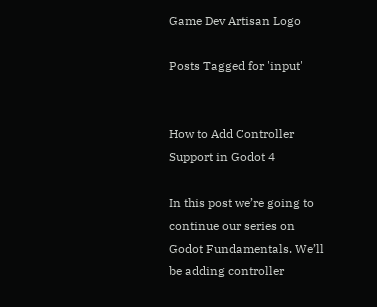Game Dev Artisan Logo

Posts Tagged for 'input'


How to Add Controller Support in Godot 4

In this post we’re going to continue our series on Godot Fundamentals. We’ll be adding controller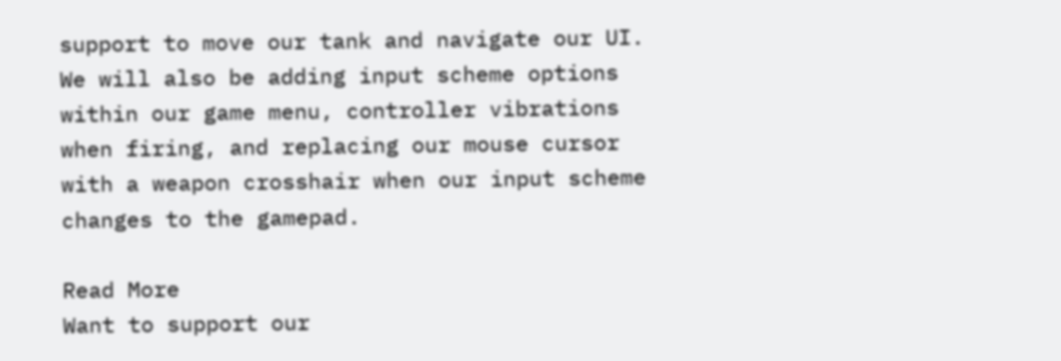support to move our tank and navigate our UI. We will also be adding input scheme options within our game menu, controller vibrations when firing, and replacing our mouse cursor with a weapon crosshair when our input scheme changes to the gamepad.

Read More
Want to support our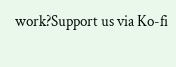work?Support us via Ko-fi